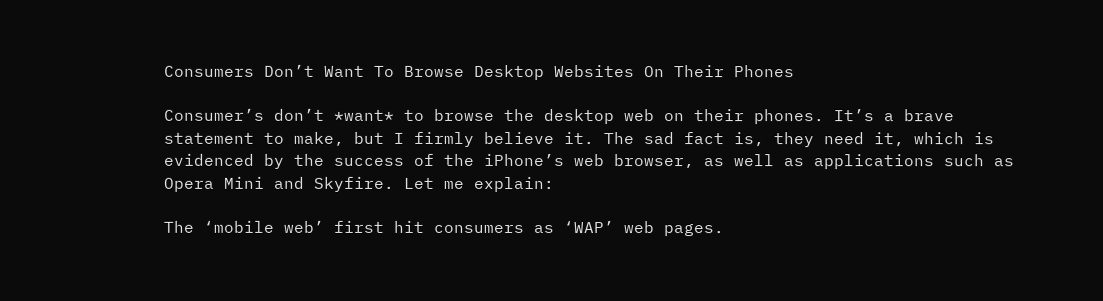Consumers Don’t Want To Browse Desktop Websites On Their Phones

Consumer’s don’t *want* to browse the desktop web on their phones. It’s a brave statement to make, but I firmly believe it. The sad fact is, they need it, which is evidenced by the success of the iPhone’s web browser, as well as applications such as Opera Mini and Skyfire. Let me explain:

The ‘mobile web’ first hit consumers as ‘WAP’ web pages.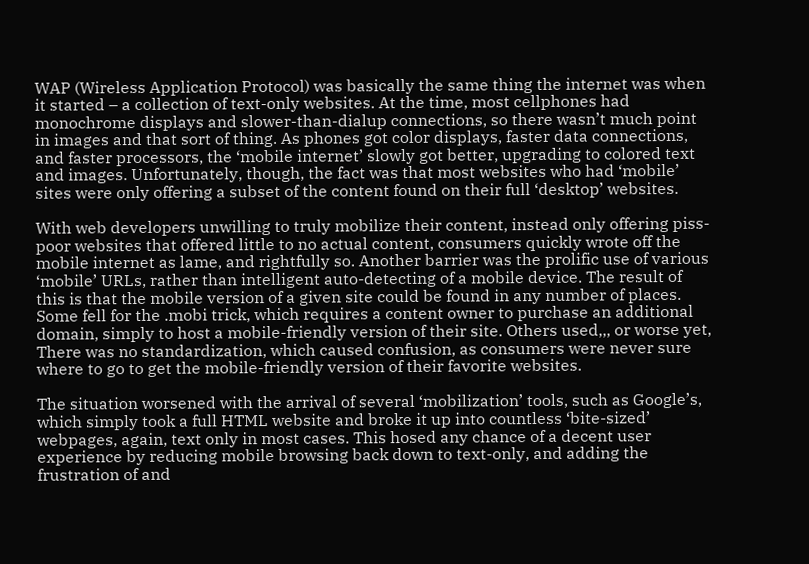WAP (Wireless Application Protocol) was basically the same thing the internet was when it started – a collection of text-only websites. At the time, most cellphones had monochrome displays and slower-than-dialup connections, so there wasn’t much point in images and that sort of thing. As phones got color displays, faster data connections, and faster processors, the ‘mobile internet’ slowly got better, upgrading to colored text and images. Unfortunately, though, the fact was that most websites who had ‘mobile’ sites were only offering a subset of the content found on their full ‘desktop’ websites.

With web developers unwilling to truly mobilize their content, instead only offering piss-poor websites that offered little to no actual content, consumers quickly wrote off the mobile internet as lame, and rightfully so. Another barrier was the prolific use of various ‘mobile’ URLs, rather than intelligent auto-detecting of a mobile device. The result of this is that the mobile version of a given site could be found in any number of places. Some fell for the .mobi trick, which requires a content owner to purchase an additional domain, simply to host a mobile-friendly version of their site. Others used,,, or worse yet, There was no standardization, which caused confusion, as consumers were never sure where to go to get the mobile-friendly version of their favorite websites.

The situation worsened with the arrival of several ‘mobilization’ tools, such as Google’s, which simply took a full HTML website and broke it up into countless ‘bite-sized’ webpages, again, text only in most cases. This hosed any chance of a decent user experience by reducing mobile browsing back down to text-only, and adding the frustration of and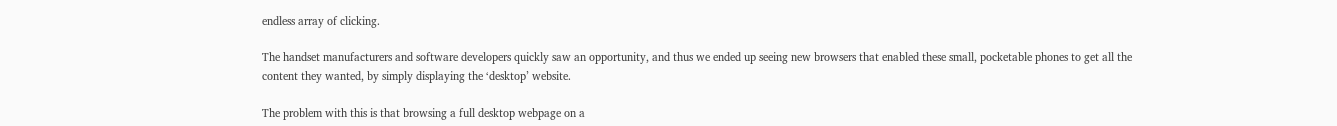endless array of clicking.

The handset manufacturers and software developers quickly saw an opportunity, and thus we ended up seeing new browsers that enabled these small, pocketable phones to get all the content they wanted, by simply displaying the ‘desktop’ website.

The problem with this is that browsing a full desktop webpage on a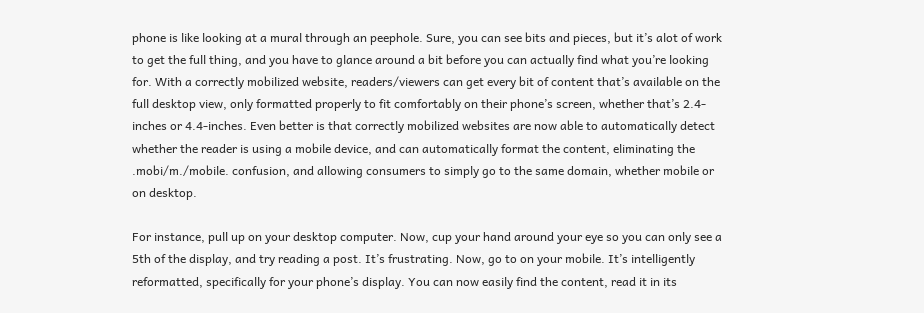phone is like looking at a mural through an peephole. Sure, you can see bits and pieces, but it’s alot of work to get the full thing, and you have to glance around a bit before you can actually find what you’re looking for. With a correctly mobilized website, readers/viewers can get every bit of content that’s available on the full desktop view, only formatted properly to fit comfortably on their phone’s screen, whether that’s 2.4-inches or 4.4-inches. Even better is that correctly mobilized websites are now able to automatically detect whether the reader is using a mobile device, and can automatically format the content, eliminating the .mobi/m./mobile. confusion, and allowing consumers to simply go to the same domain, whether mobile or on desktop.

For instance, pull up on your desktop computer. Now, cup your hand around your eye so you can only see a 5th of the display, and try reading a post. It’s frustrating. Now, go to on your mobile. It’s intelligently reformatted, specifically for your phone’s display. You can now easily find the content, read it in its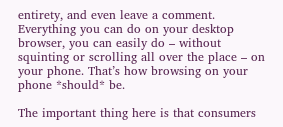entirety, and even leave a comment. Everything you can do on your desktop browser, you can easily do – without squinting or scrolling all over the place – on your phone. That’s how browsing on your phone *should* be.

The important thing here is that consumers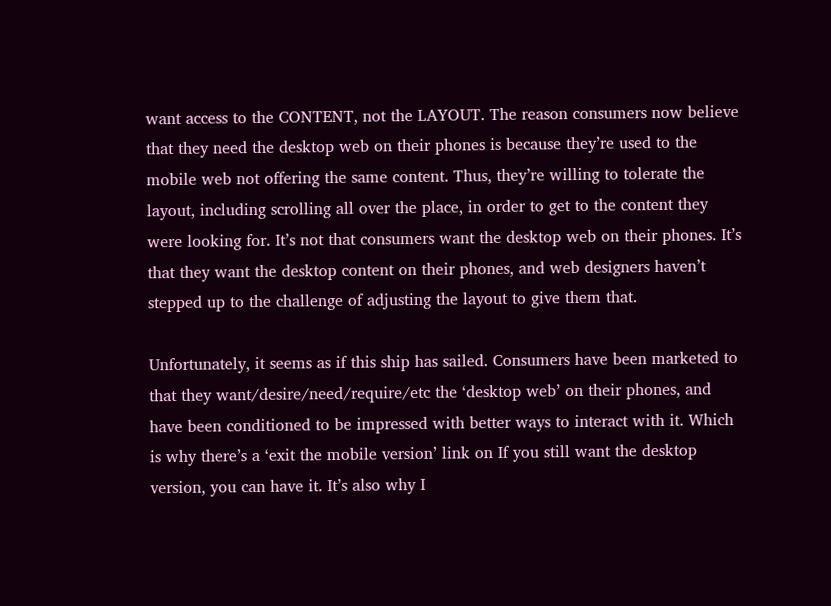want access to the CONTENT, not the LAYOUT. The reason consumers now believe that they need the desktop web on their phones is because they’re used to the mobile web not offering the same content. Thus, they’re willing to tolerate the layout, including scrolling all over the place, in order to get to the content they were looking for. It’s not that consumers want the desktop web on their phones. It’s that they want the desktop content on their phones, and web designers haven’t stepped up to the challenge of adjusting the layout to give them that.

Unfortunately, it seems as if this ship has sailed. Consumers have been marketed to that they want/desire/need/require/etc the ‘desktop web’ on their phones, and have been conditioned to be impressed with better ways to interact with it. Which is why there’s a ‘exit the mobile version’ link on If you still want the desktop version, you can have it. It’s also why I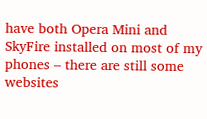have both Opera Mini and SkyFire installed on most of my phones – there are still some websites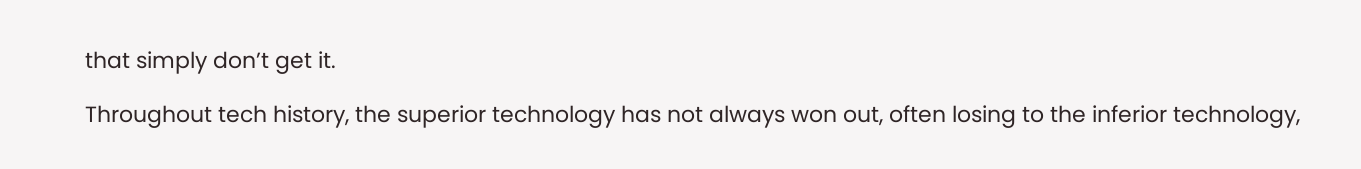that simply don’t get it.

Throughout tech history, the superior technology has not always won out, often losing to the inferior technology,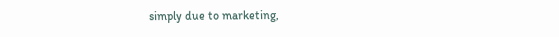simply due to marketing,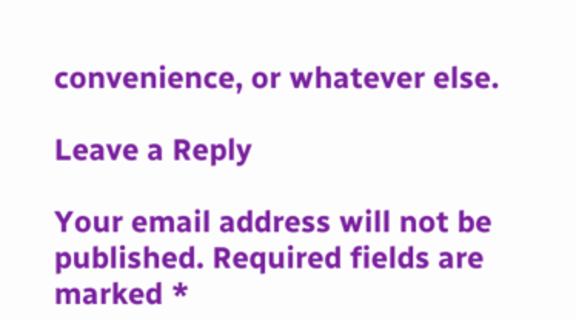convenience, or whatever else.

Leave a Reply

Your email address will not be published. Required fields are marked *